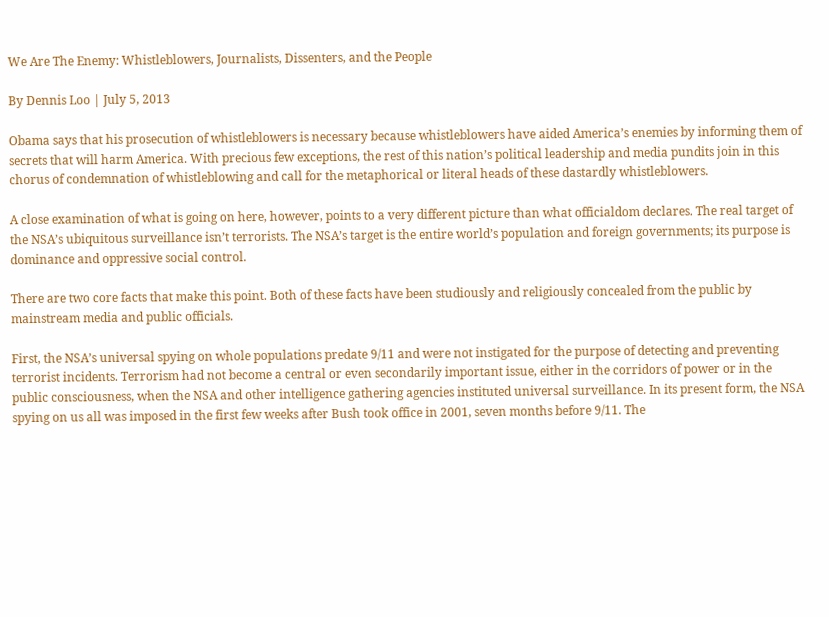We Are The Enemy: Whistleblowers, Journalists, Dissenters, and the People

By Dennis Loo | July 5, 2013

Obama says that his prosecution of whistleblowers is necessary because whistleblowers have aided America’s enemies by informing them of secrets that will harm America. With precious few exceptions, the rest of this nation’s political leadership and media pundits join in this chorus of condemnation of whistleblowing and call for the metaphorical or literal heads of these dastardly whistleblowers.

A close examination of what is going on here, however, points to a very different picture than what officialdom declares. The real target of the NSA’s ubiquitous surveillance isn’t terrorists. The NSA’s target is the entire world’s population and foreign governments; its purpose is dominance and oppressive social control.

There are two core facts that make this point. Both of these facts have been studiously and religiously concealed from the public by mainstream media and public officials.

First, the NSA’s universal spying on whole populations predate 9/11 and were not instigated for the purpose of detecting and preventing terrorist incidents. Terrorism had not become a central or even secondarily important issue, either in the corridors of power or in the public consciousness, when the NSA and other intelligence gathering agencies instituted universal surveillance. In its present form, the NSA spying on us all was imposed in the first few weeks after Bush took office in 2001, seven months before 9/11. The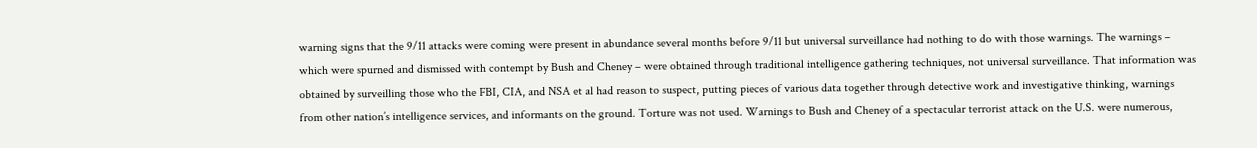warning signs that the 9/11 attacks were coming were present in abundance several months before 9/11 but universal surveillance had nothing to do with those warnings. The warnings – which were spurned and dismissed with contempt by Bush and Cheney – were obtained through traditional intelligence gathering techniques, not universal surveillance. That information was obtained by surveilling those who the FBI, CIA, and NSA et al had reason to suspect, putting pieces of various data together through detective work and investigative thinking, warnings from other nation’s intelligence services, and informants on the ground. Torture was not used. Warnings to Bush and Cheney of a spectacular terrorist attack on the U.S. were numerous,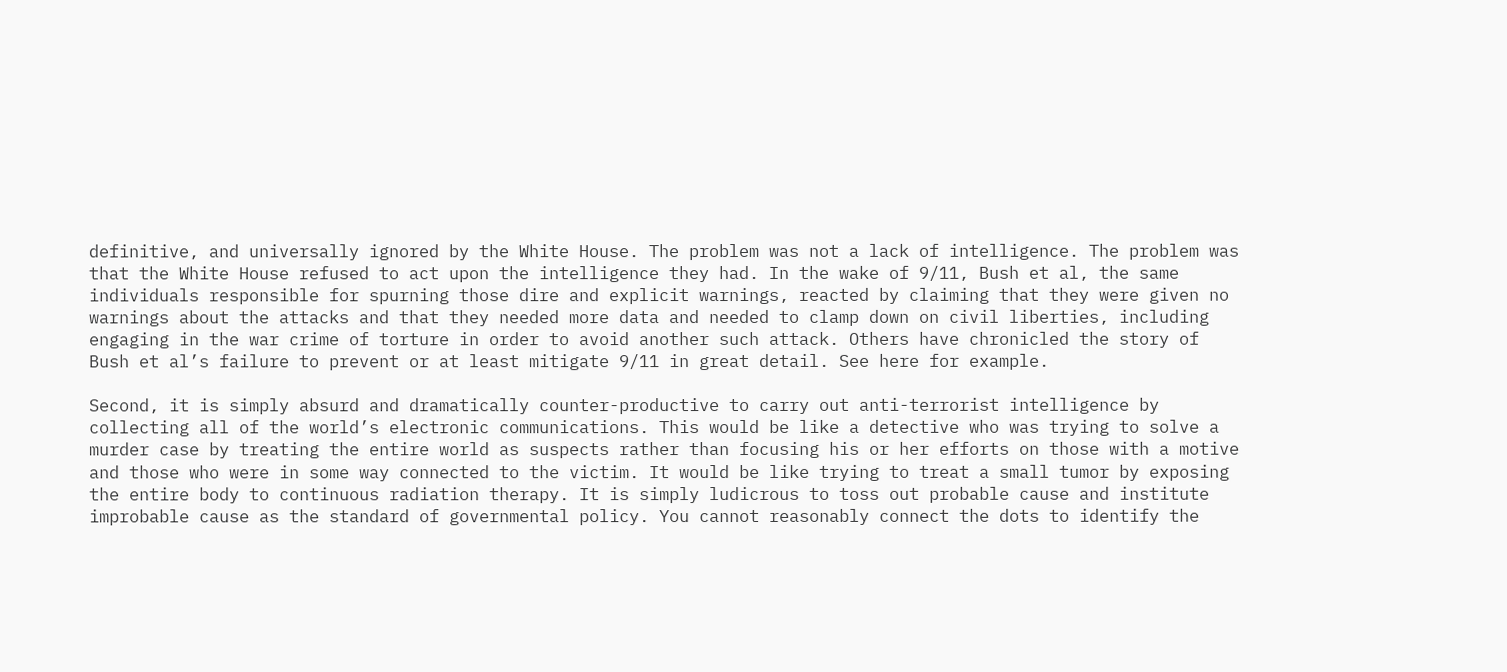definitive, and universally ignored by the White House. The problem was not a lack of intelligence. The problem was that the White House refused to act upon the intelligence they had. In the wake of 9/11, Bush et al, the same individuals responsible for spurning those dire and explicit warnings, reacted by claiming that they were given no warnings about the attacks and that they needed more data and needed to clamp down on civil liberties, including engaging in the war crime of torture in order to avoid another such attack. Others have chronicled the story of Bush et al’s failure to prevent or at least mitigate 9/11 in great detail. See here for example.

Second, it is simply absurd and dramatically counter-productive to carry out anti-terrorist intelligence by collecting all of the world’s electronic communications. This would be like a detective who was trying to solve a murder case by treating the entire world as suspects rather than focusing his or her efforts on those with a motive and those who were in some way connected to the victim. It would be like trying to treat a small tumor by exposing the entire body to continuous radiation therapy. It is simply ludicrous to toss out probable cause and institute improbable cause as the standard of governmental policy. You cannot reasonably connect the dots to identify the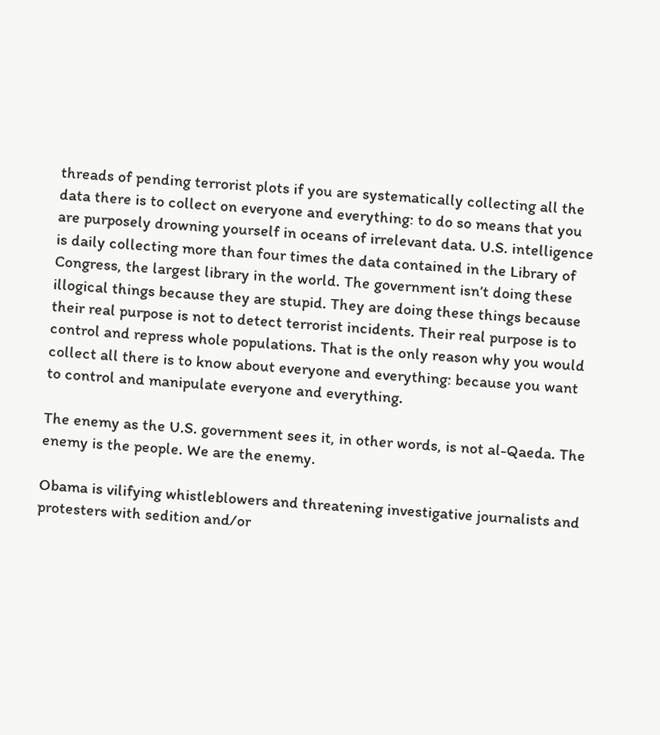threads of pending terrorist plots if you are systematically collecting all the data there is to collect on everyone and everything: to do so means that you are purposely drowning yourself in oceans of irrelevant data. U.S. intelligence is daily collecting more than four times the data contained in the Library of Congress, the largest library in the world. The government isn’t doing these illogical things because they are stupid. They are doing these things because their real purpose is not to detect terrorist incidents. Their real purpose is to control and repress whole populations. That is the only reason why you would collect all there is to know about everyone and everything: because you want to control and manipulate everyone and everything.

The enemy as the U.S. government sees it, in other words, is not al-Qaeda. The enemy is the people. We are the enemy.

Obama is vilifying whistleblowers and threatening investigative journalists and protesters with sedition and/or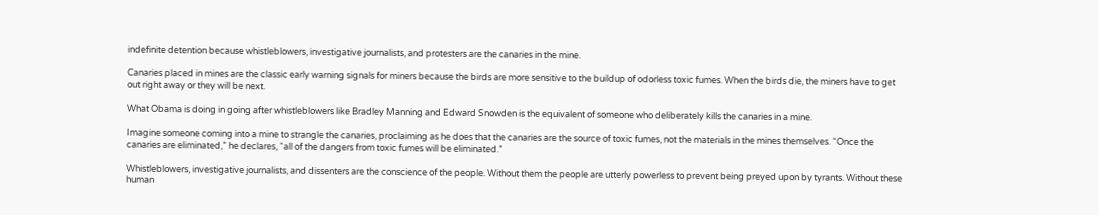indefinite detention because whistleblowers, investigative journalists, and protesters are the canaries in the mine.

Canaries placed in mines are the classic early warning signals for miners because the birds are more sensitive to the buildup of odorless toxic fumes. When the birds die, the miners have to get out right away or they will be next.

What Obama is doing in going after whistleblowers like Bradley Manning and Edward Snowden is the equivalent of someone who deliberately kills the canaries in a mine.

Imagine someone coming into a mine to strangle the canaries, proclaiming as he does that the canaries are the source of toxic fumes, not the materials in the mines themselves. “Once the canaries are eliminated,” he declares, “all of the dangers from toxic fumes will be eliminated.”

Whistleblowers, investigative journalists, and dissenters are the conscience of the people. Without them the people are utterly powerless to prevent being preyed upon by tyrants. Without these human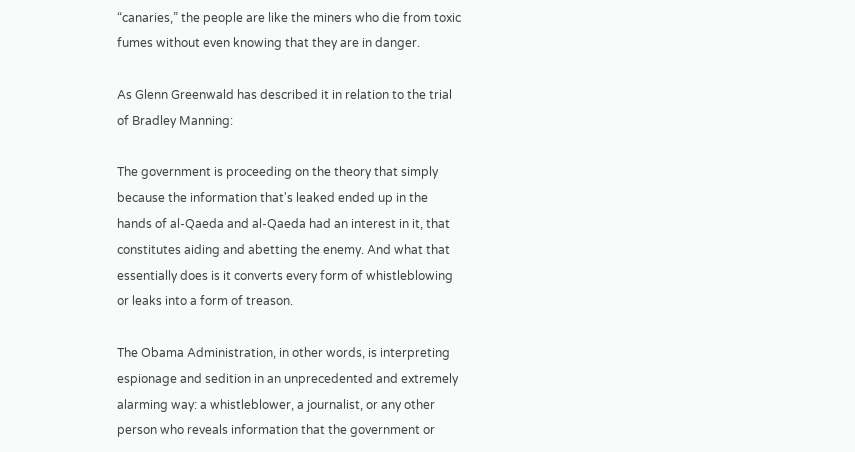“canaries,” the people are like the miners who die from toxic fumes without even knowing that they are in danger.

As Glenn Greenwald has described it in relation to the trial of Bradley Manning:

The government is proceeding on the theory that simply because the information that's leaked ended up in the hands of al-Qaeda and al-Qaeda had an interest in it, that constitutes aiding and abetting the enemy. And what that essentially does is it converts every form of whistleblowing or leaks into a form of treason.

The Obama Administration, in other words, is interpreting espionage and sedition in an unprecedented and extremely alarming way: a whistleblower, a journalist, or any other person who reveals information that the government or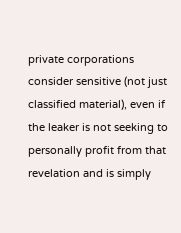private corporations consider sensitive (not just classified material), even if the leaker is not seeking to personally profit from that revelation and is simply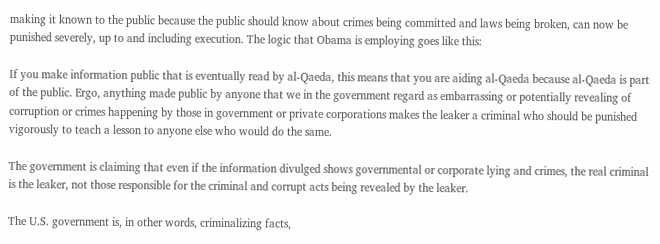making it known to the public because the public should know about crimes being committed and laws being broken, can now be punished severely, up to and including execution. The logic that Obama is employing goes like this:

If you make information public that is eventually read by al-Qaeda, this means that you are aiding al-Qaeda because al-Qaeda is part of the public. Ergo, anything made public by anyone that we in the government regard as embarrassing or potentially revealing of corruption or crimes happening by those in government or private corporations makes the leaker a criminal who should be punished vigorously to teach a lesson to anyone else who would do the same.

The government is claiming that even if the information divulged shows governmental or corporate lying and crimes, the real criminal is the leaker, not those responsible for the criminal and corrupt acts being revealed by the leaker.

The U.S. government is, in other words, criminalizing facts,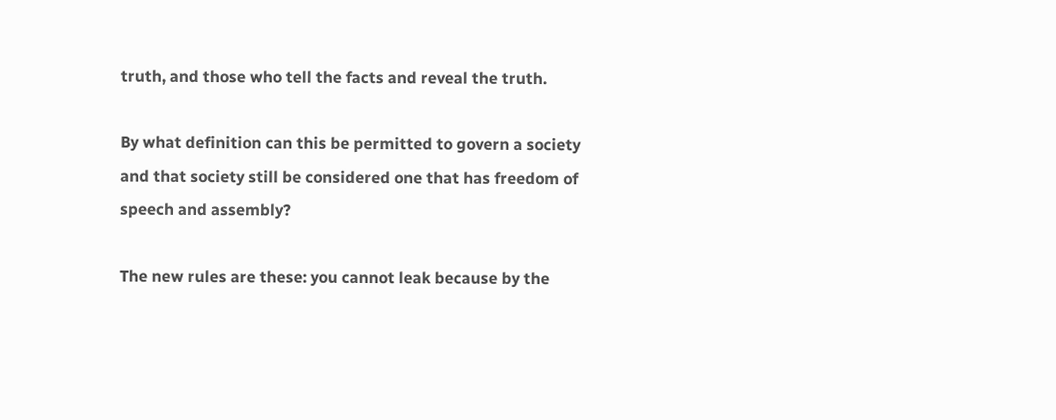truth, and those who tell the facts and reveal the truth.

By what definition can this be permitted to govern a society and that society still be considered one that has freedom of speech and assembly?

The new rules are these: you cannot leak because by the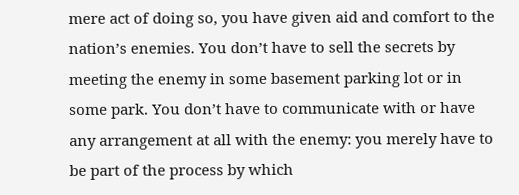mere act of doing so, you have given aid and comfort to the nation’s enemies. You don’t have to sell the secrets by meeting the enemy in some basement parking lot or in some park. You don’t have to communicate with or have any arrangement at all with the enemy: you merely have to be part of the process by which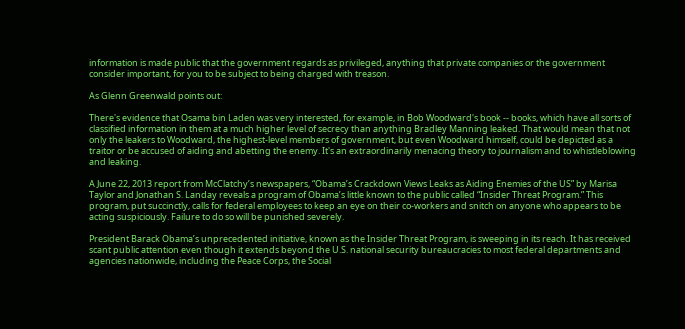information is made public that the government regards as privileged, anything that private companies or the government consider important, for you to be subject to being charged with treason.

As Glenn Greenwald points out:

There's evidence that Osama bin Laden was very interested, for example, in Bob Woodward's book -- books, which have all sorts of classified information in them at a much higher level of secrecy than anything Bradley Manning leaked. That would mean that not only the leakers to Woodward, the highest-level members of government, but even Woodward himself, could be depicted as a traitor or be accused of aiding and abetting the enemy. It's an extraordinarily menacing theory to journalism and to whistleblowing and leaking.

A June 22, 2013 report from McClatchy’s newspapers, “Obama’s Crackdown Views Leaks as Aiding Enemies of the US” by Marisa Taylor and Jonathan S. Landay reveals a program of Obama’s little known to the public called “Insider Threat Program.” This program, put succinctly, calls for federal employees to keep an eye on their co-workers and snitch on anyone who appears to be acting suspiciously. Failure to do so will be punished severely.

President Barack Obama’s unprecedented initiative, known as the Insider Threat Program, is sweeping in its reach. It has received scant public attention even though it extends beyond the U.S. national security bureaucracies to most federal departments and agencies nationwide, including the Peace Corps, the Social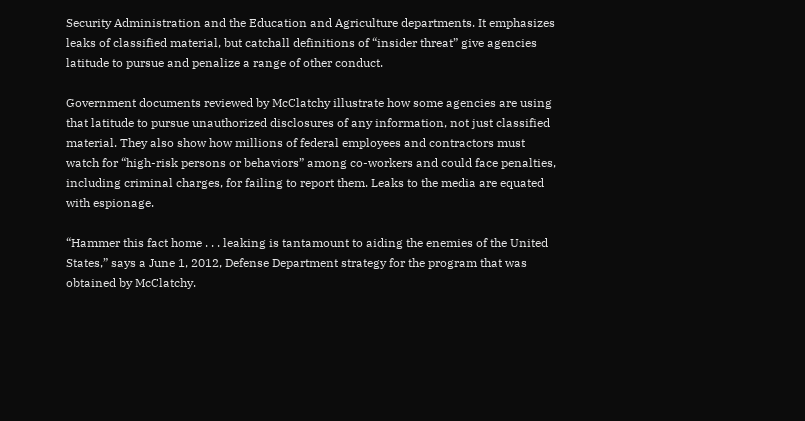Security Administration and the Education and Agriculture departments. It emphasizes leaks of classified material, but catchall definitions of “insider threat” give agencies latitude to pursue and penalize a range of other conduct.

Government documents reviewed by McClatchy illustrate how some agencies are using that latitude to pursue unauthorized disclosures of any information, not just classified material. They also show how millions of federal employees and contractors must watch for “high-risk persons or behaviors” among co-workers and could face penalties, including criminal charges, for failing to report them. Leaks to the media are equated with espionage.

“Hammer this fact home . . . leaking is tantamount to aiding the enemies of the United States,” says a June 1, 2012, Defense Department strategy for the program that was obtained by McClatchy.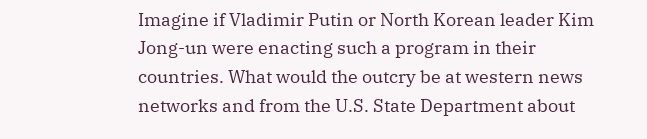Imagine if Vladimir Putin or North Korean leader Kim Jong-un were enacting such a program in their countries. What would the outcry be at western news networks and from the U.S. State Department about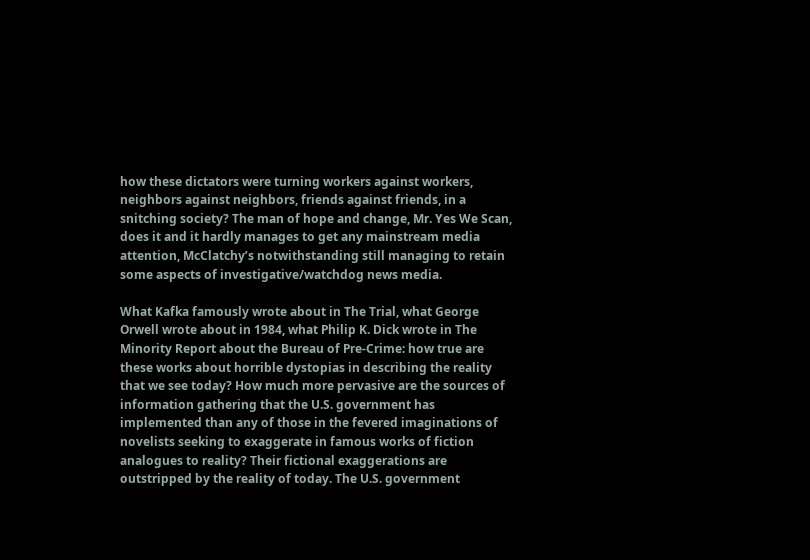how these dictators were turning workers against workers, neighbors against neighbors, friends against friends, in a snitching society? The man of hope and change, Mr. Yes We Scan, does it and it hardly manages to get any mainstream media attention, McClatchy’s notwithstanding still managing to retain some aspects of investigative/watchdog news media.

What Kafka famously wrote about in The Trial, what George Orwell wrote about in 1984, what Philip K. Dick wrote in The Minority Report about the Bureau of Pre-Crime: how true are these works about horrible dystopias in describing the reality that we see today? How much more pervasive are the sources of information gathering that the U.S. government has implemented than any of those in the fevered imaginations of novelists seeking to exaggerate in famous works of fiction analogues to reality? Their fictional exaggerations are outstripped by the reality of today. The U.S. government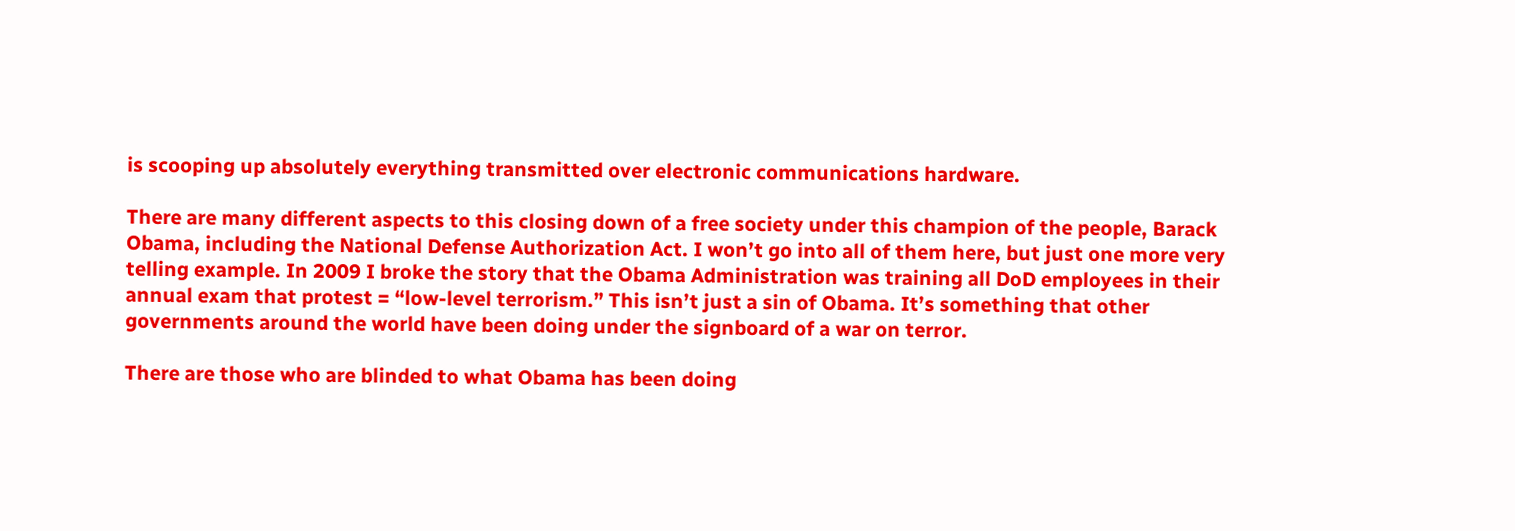is scooping up absolutely everything transmitted over electronic communications hardware.

There are many different aspects to this closing down of a free society under this champion of the people, Barack Obama, including the National Defense Authorization Act. I won’t go into all of them here, but just one more very telling example. In 2009 I broke the story that the Obama Administration was training all DoD employees in their annual exam that protest = “low-level terrorism.” This isn’t just a sin of Obama. It’s something that other governments around the world have been doing under the signboard of a war on terror.

There are those who are blinded to what Obama has been doing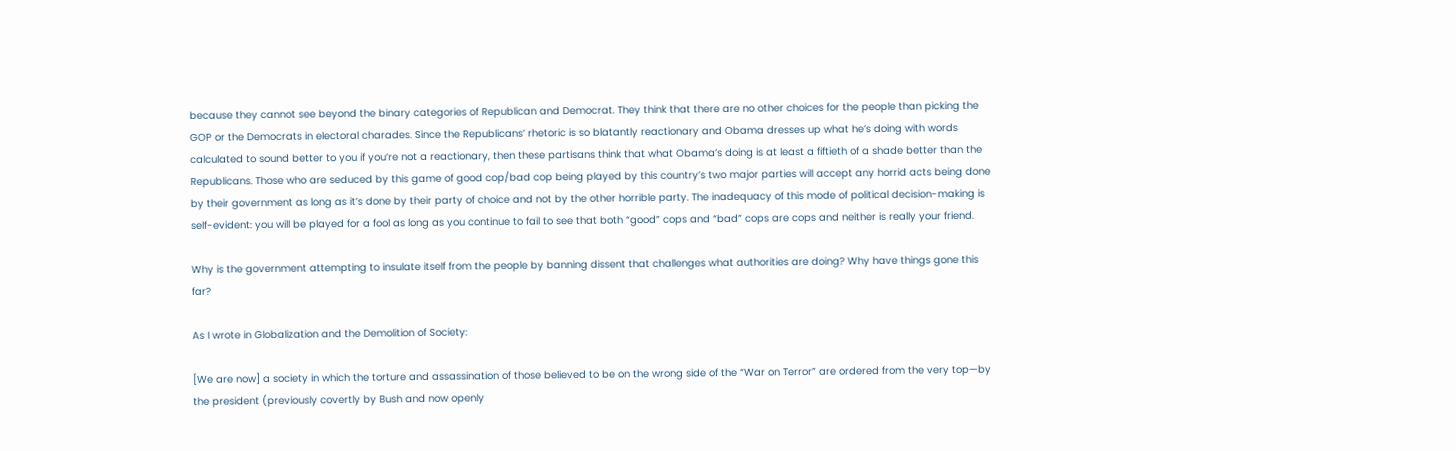because they cannot see beyond the binary categories of Republican and Democrat. They think that there are no other choices for the people than picking the GOP or the Democrats in electoral charades. Since the Republicans’ rhetoric is so blatantly reactionary and Obama dresses up what he’s doing with words calculated to sound better to you if you’re not a reactionary, then these partisans think that what Obama’s doing is at least a fiftieth of a shade better than the Republicans. Those who are seduced by this game of good cop/bad cop being played by this country’s two major parties will accept any horrid acts being done by their government as long as it’s done by their party of choice and not by the other horrible party. The inadequacy of this mode of political decision-making is self-evident: you will be played for a fool as long as you continue to fail to see that both “good” cops and “bad” cops are cops and neither is really your friend.

Why is the government attempting to insulate itself from the people by banning dissent that challenges what authorities are doing? Why have things gone this far?

As I wrote in Globalization and the Demolition of Society:

[We are now] a society in which the torture and assassination of those believed to be on the wrong side of the “War on Terror” are ordered from the very top—by the president (previously covertly by Bush and now openly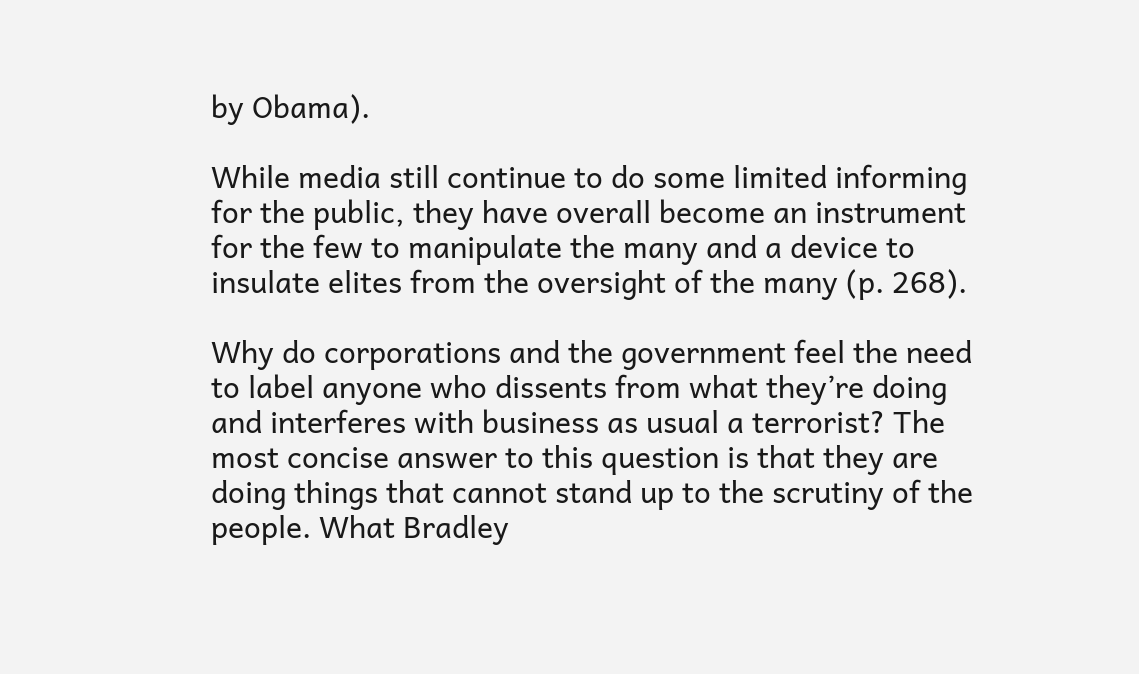by Obama).

While media still continue to do some limited informing for the public, they have overall become an instrument for the few to manipulate the many and a device to insulate elites from the oversight of the many (p. 268).

Why do corporations and the government feel the need to label anyone who dissents from what they’re doing and interferes with business as usual a terrorist? The most concise answer to this question is that they are doing things that cannot stand up to the scrutiny of the people. What Bradley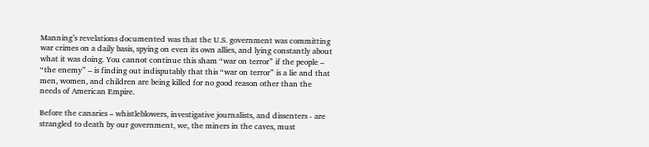Manning’s revelations documented was that the U.S. government was committing war crimes on a daily basis, spying on even its own allies, and lying constantly about what it was doing. You cannot continue this sham “war on terror” if the people – “the enemy” – is finding out indisputably that this “war on terror” is a lie and that men, women, and children are being killed for no good reason other than the needs of American Empire.

Before the canaries – whistleblowers, investigative journalists, and dissenters - are strangled to death by our government, we, the miners in the caves, must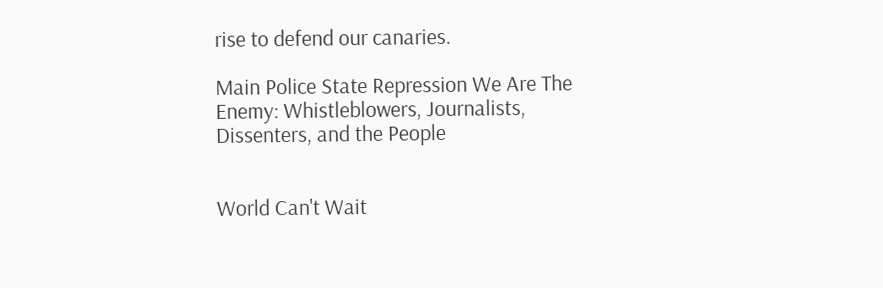rise to defend our canaries.

Main Police State Repression We Are The Enemy: Whistleblowers, Journalists, Dissenters, and the People


World Can't Wait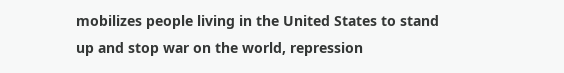mobilizes people living in the United States to stand up and stop war on the world, repression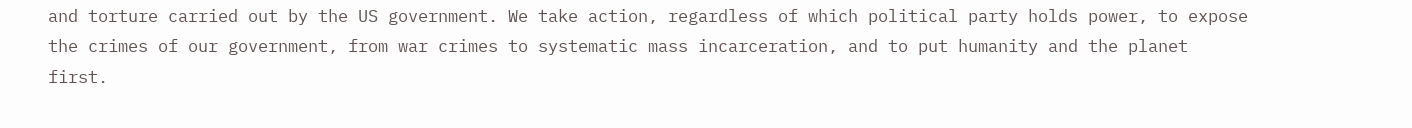and torture carried out by the US government. We take action, regardless of which political party holds power, to expose the crimes of our government, from war crimes to systematic mass incarceration, and to put humanity and the planet first.